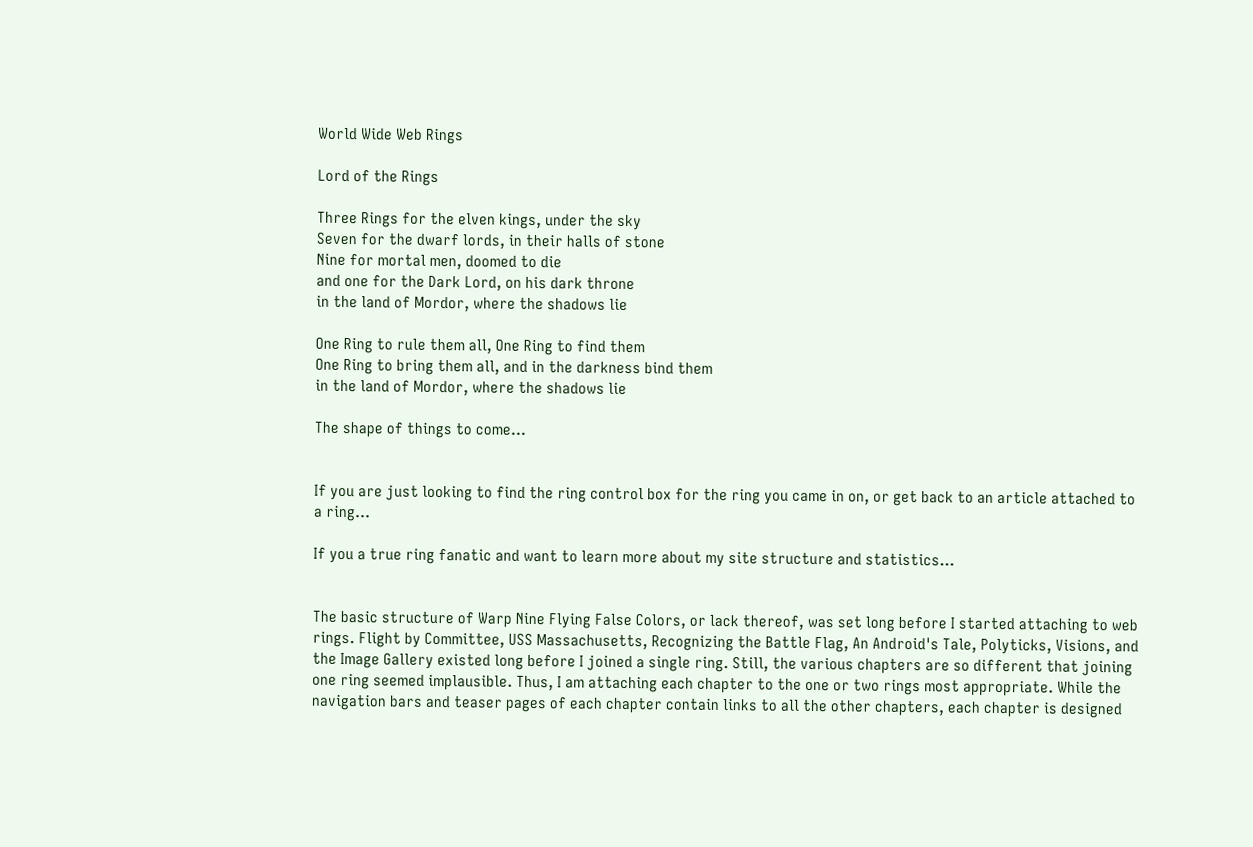World Wide Web Rings

Lord of the Rings

Three Rings for the elven kings, under the sky
Seven for the dwarf lords, in their halls of stone
Nine for mortal men, doomed to die
and one for the Dark Lord, on his dark throne
in the land of Mordor, where the shadows lie

One Ring to rule them all, One Ring to find them
One Ring to bring them all, and in the darkness bind them
in the land of Mordor, where the shadows lie

The shape of things to come...


If you are just looking to find the ring control box for the ring you came in on, or get back to an article attached to a ring...

If you a true ring fanatic and want to learn more about my site structure and statistics...


The basic structure of Warp Nine Flying False Colors, or lack thereof, was set long before I started attaching to web rings. Flight by Committee, USS Massachusetts, Recognizing the Battle Flag, An Android's Tale, Polyticks, Visions, and the Image Gallery existed long before I joined a single ring. Still, the various chapters are so different that joining one ring seemed implausible. Thus, I am attaching each chapter to the one or two rings most appropriate. While the navigation bars and teaser pages of each chapter contain links to all the other chapters, each chapter is designed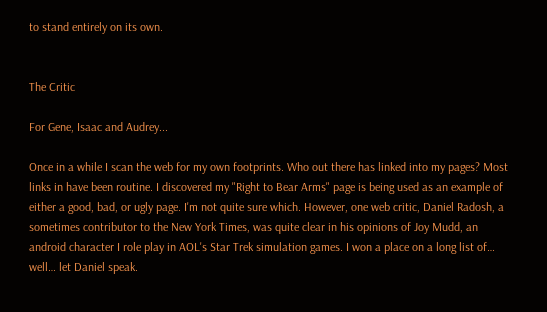to stand entirely on its own.


The Critic

For Gene, Isaac and Audrey...

Once in a while I scan the web for my own footprints. Who out there has linked into my pages? Most links in have been routine. I discovered my "Right to Bear Arms" page is being used as an example of either a good, bad, or ugly page. I'm not quite sure which. However, one web critic, Daniel Radosh, a sometimes contributor to the New York Times, was quite clear in his opinions of Joy Mudd, an android character I role play in AOL's Star Trek simulation games. I won a place on a long list of… well… let Daniel speak.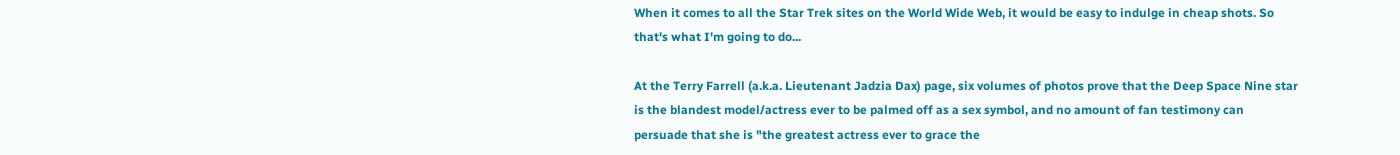When it comes to all the Star Trek sites on the World Wide Web, it would be easy to indulge in cheap shots. So that's what I'm going to do...

At the Terry Farrell (a.k.a. Lieutenant Jadzia Dax) page, six volumes of photos prove that the Deep Space Nine star is the blandest model/actress ever to be palmed off as a sex symbol, and no amount of fan testimony can persuade that she is "the greatest actress ever to grace the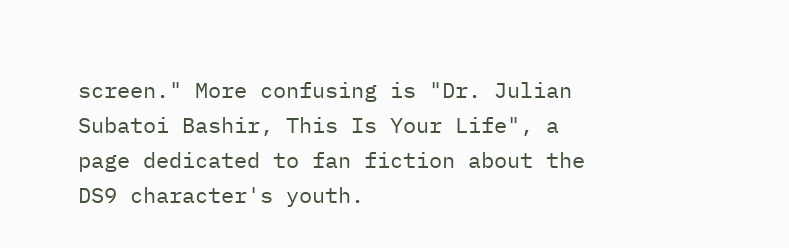screen." More confusing is "Dr. Julian Subatoi Bashir, This Is Your Life", a page dedicated to fan fiction about the DS9 character's youth.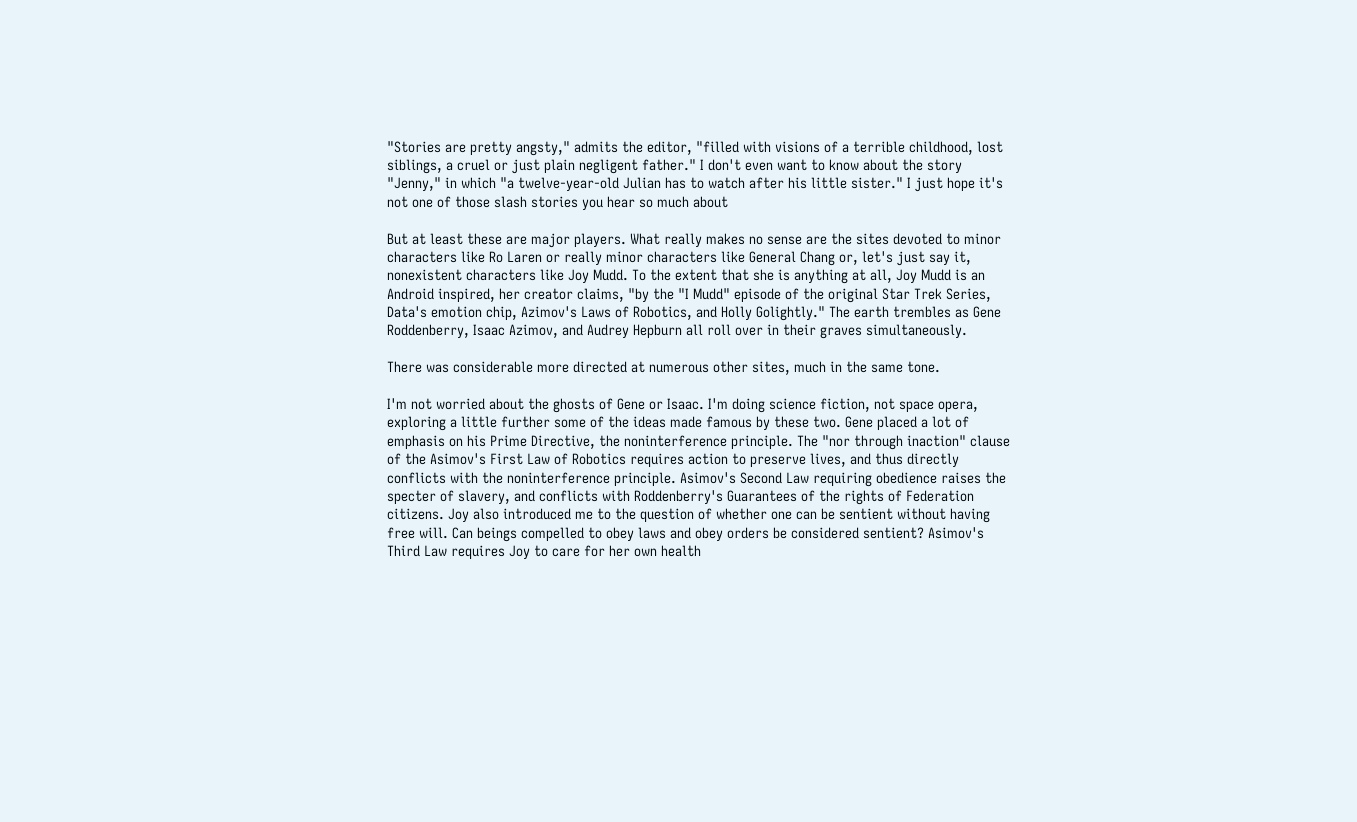"Stories are pretty angsty," admits the editor, "filled with visions of a terrible childhood, lost siblings, a cruel or just plain negligent father." I don't even want to know about the story "Jenny," in which "a twelve-year-old Julian has to watch after his little sister." I just hope it's not one of those slash stories you hear so much about

But at least these are major players. What really makes no sense are the sites devoted to minor characters like Ro Laren or really minor characters like General Chang or, let's just say it, nonexistent characters like Joy Mudd. To the extent that she is anything at all, Joy Mudd is an Android inspired, her creator claims, "by the "I Mudd" episode of the original Star Trek Series, Data's emotion chip, Azimov's Laws of Robotics, and Holly Golightly." The earth trembles as Gene Roddenberry, Isaac Azimov, and Audrey Hepburn all roll over in their graves simultaneously.

There was considerable more directed at numerous other sites, much in the same tone.

I'm not worried about the ghosts of Gene or Isaac. I'm doing science fiction, not space opera, exploring a little further some of the ideas made famous by these two. Gene placed a lot of emphasis on his Prime Directive, the noninterference principle. The "nor through inaction" clause of the Asimov's First Law of Robotics requires action to preserve lives, and thus directly conflicts with the noninterference principle. Asimov's Second Law requiring obedience raises the specter of slavery, and conflicts with Roddenberry's Guarantees of the rights of Federation citizens. Joy also introduced me to the question of whether one can be sentient without having free will. Can beings compelled to obey laws and obey orders be considered sentient? Asimov's Third Law requires Joy to care for her own health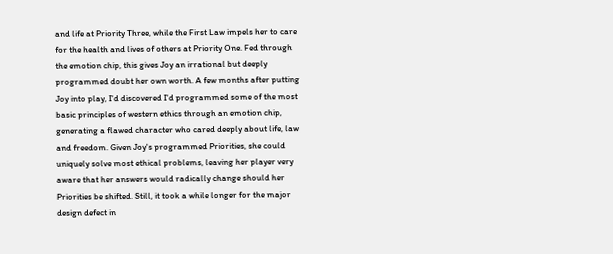and life at Priority Three, while the First Law impels her to care for the health and lives of others at Priority One. Fed through the emotion chip, this gives Joy an irrational but deeply programmed doubt her own worth. A few months after putting Joy into play, I'd discovered I'd programmed some of the most basic principles of western ethics through an emotion chip, generating a flawed character who cared deeply about life, law and freedom. Given Joy's programmed Priorities, she could uniquely solve most ethical problems, leaving her player very aware that her answers would radically change should her Priorities be shifted. Still, it took a while longer for the major design defect in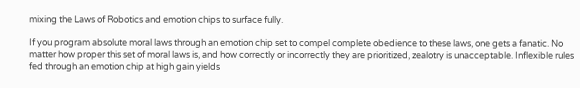mixing the Laws of Robotics and emotion chips to surface fully.

If you program absolute moral laws through an emotion chip set to compel complete obedience to these laws, one gets a fanatic. No matter how proper this set of moral laws is, and how correctly or incorrectly they are prioritized, zealotry is unacceptable. Inflexible rules fed through an emotion chip at high gain yields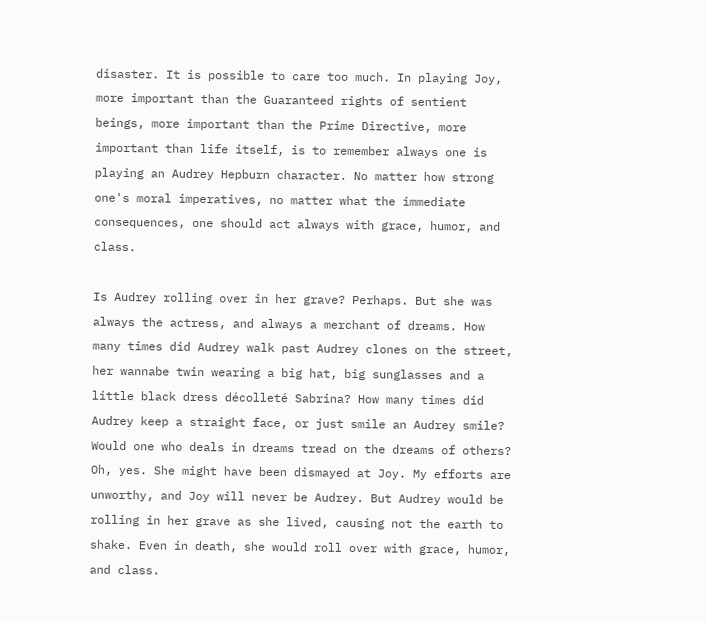disaster. It is possible to care too much. In playing Joy, more important than the Guaranteed rights of sentient beings, more important than the Prime Directive, more important than life itself, is to remember always one is playing an Audrey Hepburn character. No matter how strong one's moral imperatives, no matter what the immediate consequences, one should act always with grace, humor, and class.

Is Audrey rolling over in her grave? Perhaps. But she was always the actress, and always a merchant of dreams. How many times did Audrey walk past Audrey clones on the street, her wannabe twin wearing a big hat, big sunglasses and a little black dress décolleté Sabrina? How many times did Audrey keep a straight face, or just smile an Audrey smile? Would one who deals in dreams tread on the dreams of others? Oh, yes. She might have been dismayed at Joy. My efforts are unworthy, and Joy will never be Audrey. But Audrey would be rolling in her grave as she lived, causing not the earth to shake. Even in death, she would roll over with grace, humor, and class.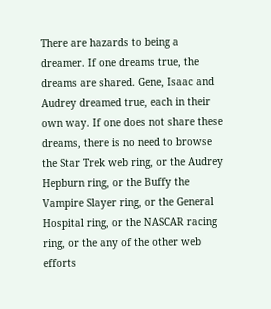There are hazards to being a dreamer. If one dreams true, the dreams are shared. Gene, Isaac and Audrey dreamed true, each in their own way. If one does not share these dreams, there is no need to browse the Star Trek web ring, or the Audrey Hepburn ring, or the Buffy the Vampire Slayer ring, or the General Hospital ring, or the NASCAR racing ring, or the any of the other web efforts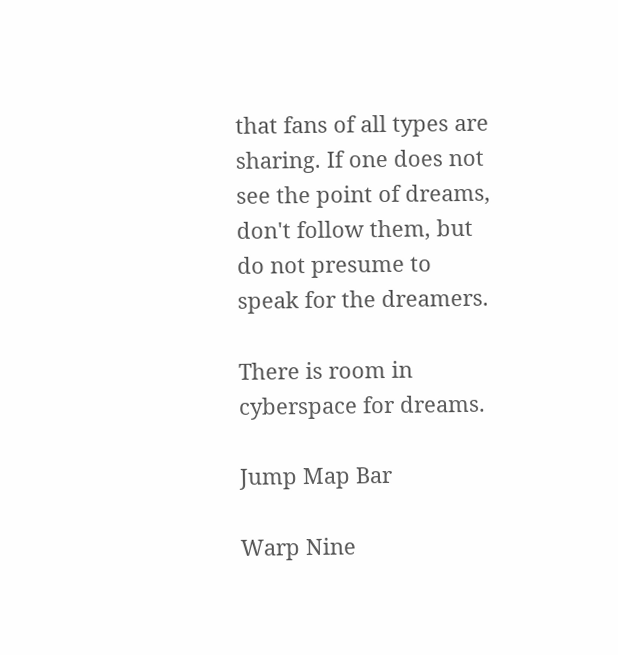that fans of all types are sharing. If one does not see the point of dreams, don't follow them, but do not presume to speak for the dreamers.

There is room in cyberspace for dreams.

Jump Map Bar

Warp Nine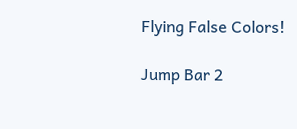Flying False Colors!

Jump Bar 2